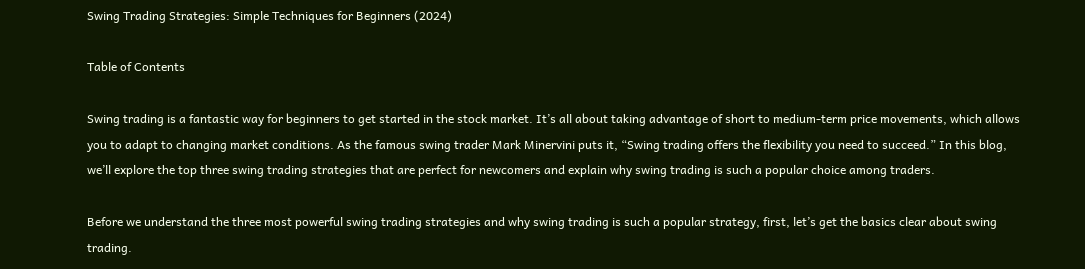Swing Trading Strategies: Simple Techniques for Beginners (2024)

Table of Contents

Swing trading is a fantastic way for beginners to get started in the stock market. It’s all about taking advantage of short to medium-term price movements, which allows you to adapt to changing market conditions. As the famous swing trader Mark Minervini puts it, “Swing trading offers the flexibility you need to succeed.” In this blog, we’ll explore the top three swing trading strategies that are perfect for newcomers and explain why swing trading is such a popular choice among traders.

Before we understand the three most powerful swing trading strategies and why swing trading is such a popular strategy, first, let’s get the basics clear about swing trading.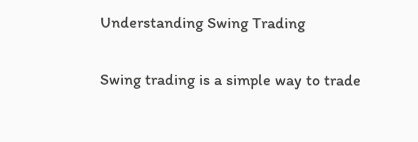Understanding Swing Trading

Swing trading is a simple way to trade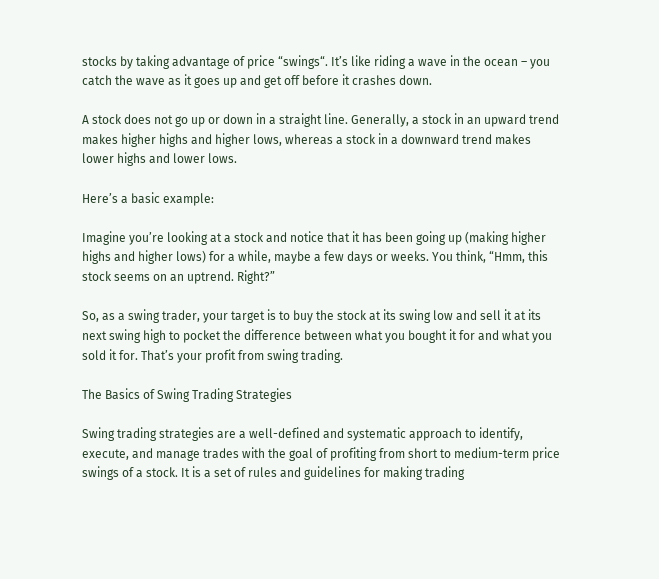stocks by taking advantage of price “swings“. It’s like riding a wave in the ocean – you catch the wave as it goes up and get off before it crashes down.

A stock does not go up or down in a straight line. Generally, a stock in an upward trend makes higher highs and higher lows, whereas a stock in a downward trend makes lower highs and lower lows.

Here’s a basic example:

Imagine you’re looking at a stock and notice that it has been going up (making higher highs and higher lows) for a while, maybe a few days or weeks. You think, “Hmm, this stock seems on an uptrend. Right?”

So, as a swing trader, your target is to buy the stock at its swing low and sell it at its next swing high to pocket the difference between what you bought it for and what you sold it for. That’s your profit from swing trading.

The Basics of Swing Trading Strategies

Swing trading strategies are a well-defined and systematic approach to identify, execute, and manage trades with the goal of profiting from short to medium-term price swings of a stock. It is a set of rules and guidelines for making trading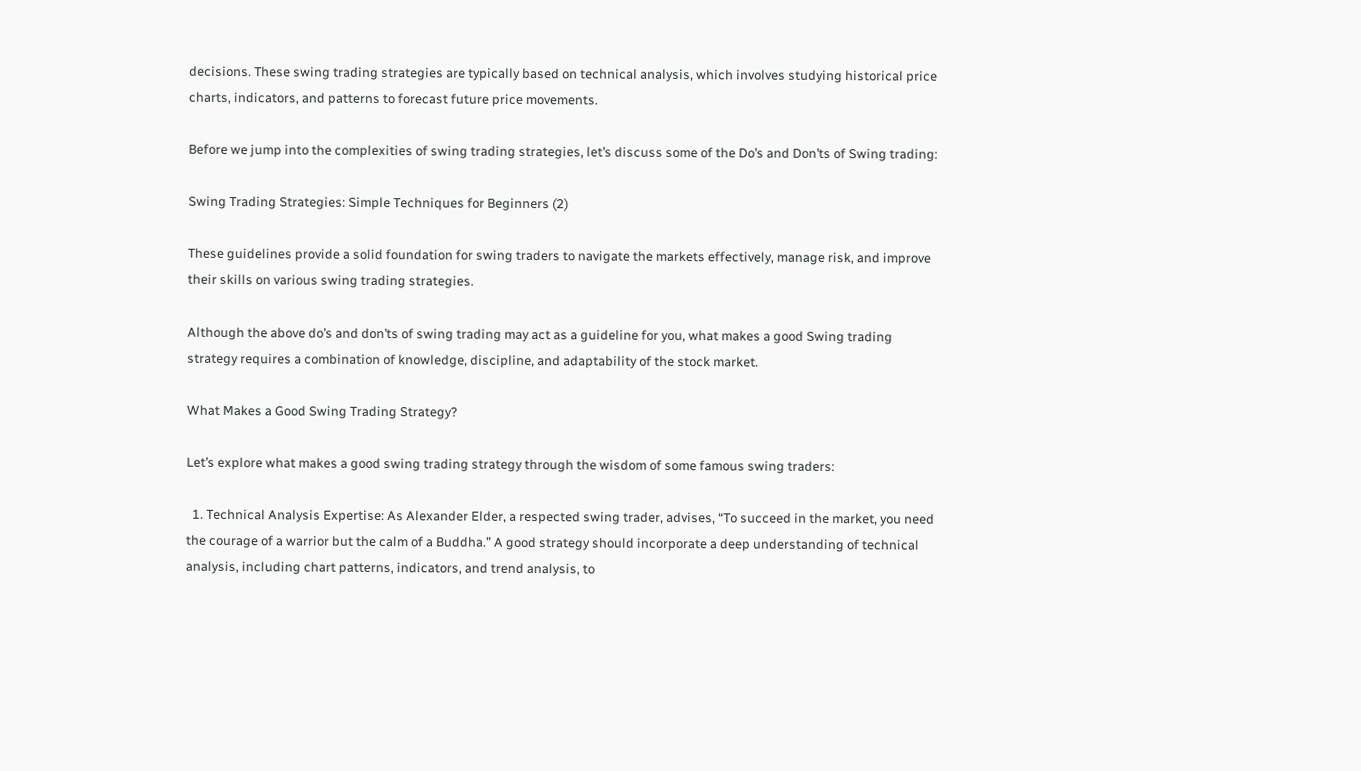decisions. These swing trading strategies are typically based on technical analysis, which involves studying historical price charts, indicators, and patterns to forecast future price movements.

Before we jump into the complexities of swing trading strategies, let’s discuss some of the Do’s and Don’ts of Swing trading:

Swing Trading Strategies: Simple Techniques for Beginners (2)

These guidelines provide a solid foundation for swing traders to navigate the markets effectively, manage risk, and improve their skills on various swing trading strategies.

Although the above do’s and don’ts of swing trading may act as a guideline for you, what makes a good Swing trading strategy requires a combination of knowledge, discipline, and adaptability of the stock market.

What Makes a Good Swing Trading Strategy?

Let’s explore what makes a good swing trading strategy through the wisdom of some famous swing traders:

  1. Technical Analysis Expertise: As Alexander Elder, a respected swing trader, advises, “To succeed in the market, you need the courage of a warrior but the calm of a Buddha.” A good strategy should incorporate a deep understanding of technical analysis, including chart patterns, indicators, and trend analysis, to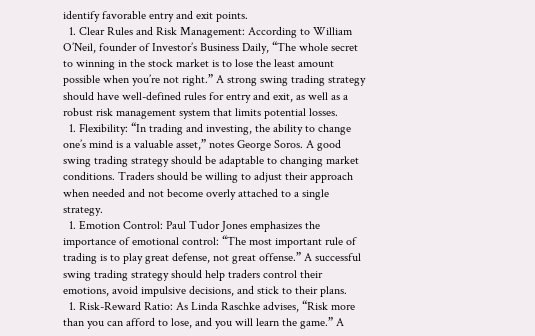identify favorable entry and exit points.
  1. Clear Rules and Risk Management: According to William O’Neil, founder of Investor’s Business Daily, “The whole secret to winning in the stock market is to lose the least amount possible when you’re not right.” A strong swing trading strategy should have well-defined rules for entry and exit, as well as a robust risk management system that limits potential losses.
  1. Flexibility: “In trading and investing, the ability to change one’s mind is a valuable asset,” notes George Soros. A good swing trading strategy should be adaptable to changing market conditions. Traders should be willing to adjust their approach when needed and not become overly attached to a single strategy.
  1. Emotion Control: Paul Tudor Jones emphasizes the importance of emotional control: “The most important rule of trading is to play great defense, not great offense.” A successful swing trading strategy should help traders control their emotions, avoid impulsive decisions, and stick to their plans.
  1. Risk-Reward Ratio: As Linda Raschke advises, “Risk more than you can afford to lose, and you will learn the game.” A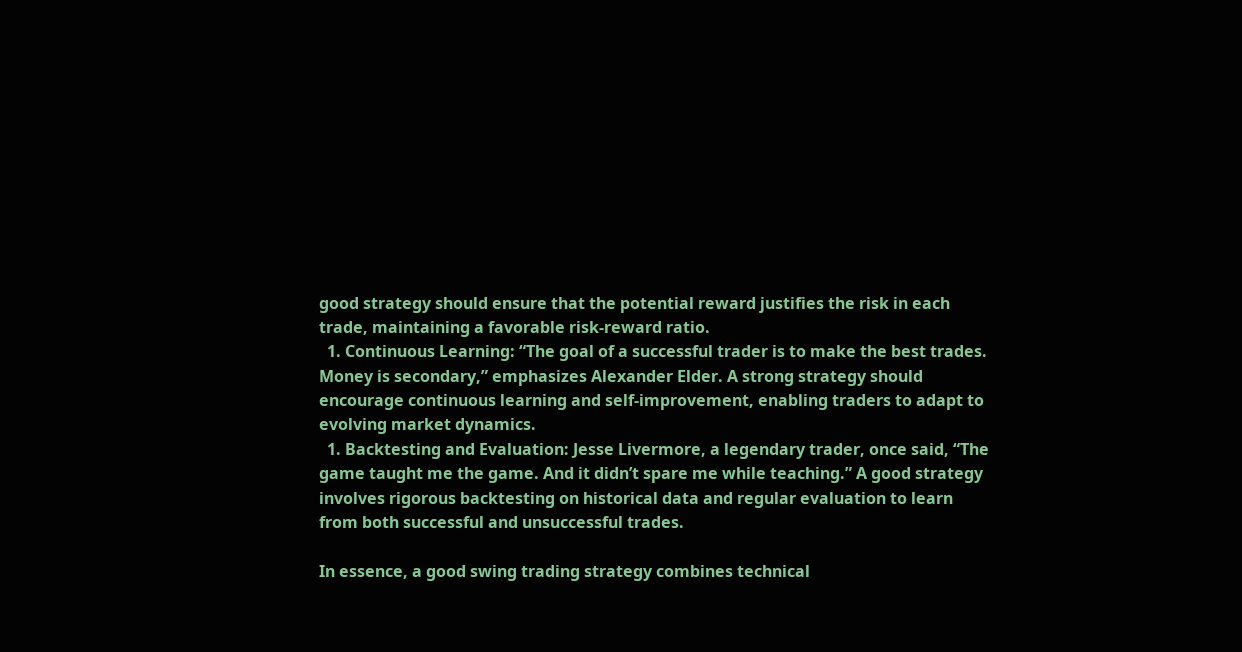good strategy should ensure that the potential reward justifies the risk in each trade, maintaining a favorable risk-reward ratio.
  1. Continuous Learning: “The goal of a successful trader is to make the best trades. Money is secondary,” emphasizes Alexander Elder. A strong strategy should encourage continuous learning and self-improvement, enabling traders to adapt to evolving market dynamics.
  1. Backtesting and Evaluation: Jesse Livermore, a legendary trader, once said, “The game taught me the game. And it didn’t spare me while teaching.” A good strategy involves rigorous backtesting on historical data and regular evaluation to learn from both successful and unsuccessful trades.

In essence, a good swing trading strategy combines technical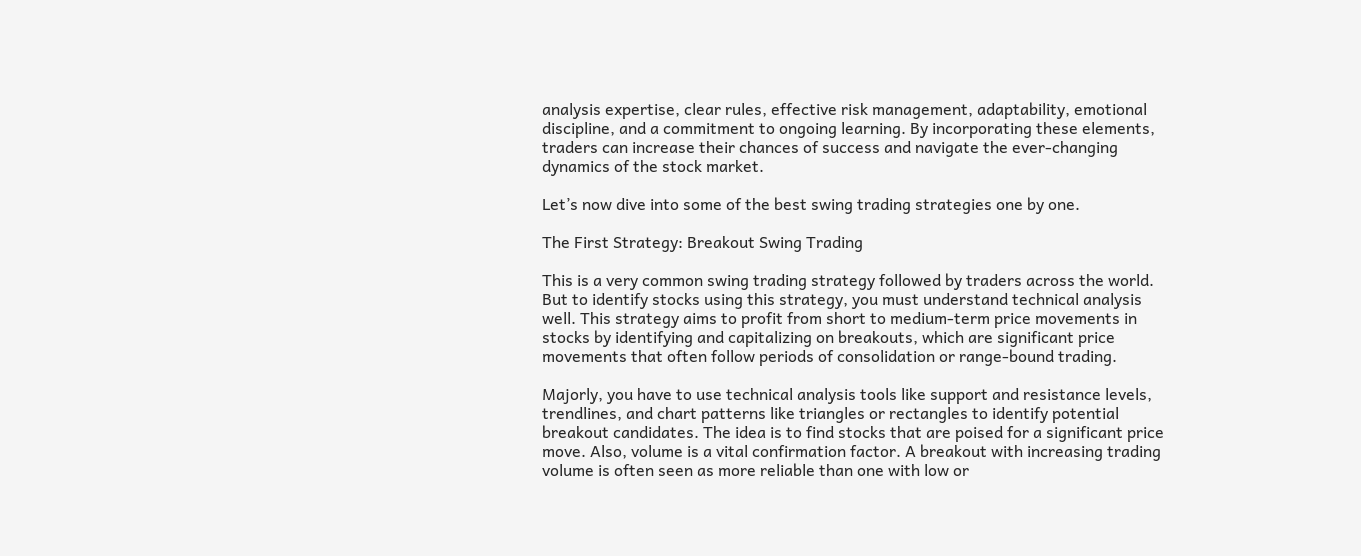analysis expertise, clear rules, effective risk management, adaptability, emotional discipline, and a commitment to ongoing learning. By incorporating these elements, traders can increase their chances of success and navigate the ever-changing dynamics of the stock market.

Let’s now dive into some of the best swing trading strategies one by one.

The First Strategy: Breakout Swing Trading

This is a very common swing trading strategy followed by traders across the world. But to identify stocks using this strategy, you must understand technical analysis well. This strategy aims to profit from short to medium-term price movements in stocks by identifying and capitalizing on breakouts, which are significant price movements that often follow periods of consolidation or range-bound trading.

Majorly, you have to use technical analysis tools like support and resistance levels, trendlines, and chart patterns like triangles or rectangles to identify potential breakout candidates. The idea is to find stocks that are poised for a significant price move. Also, volume is a vital confirmation factor. A breakout with increasing trading volume is often seen as more reliable than one with low or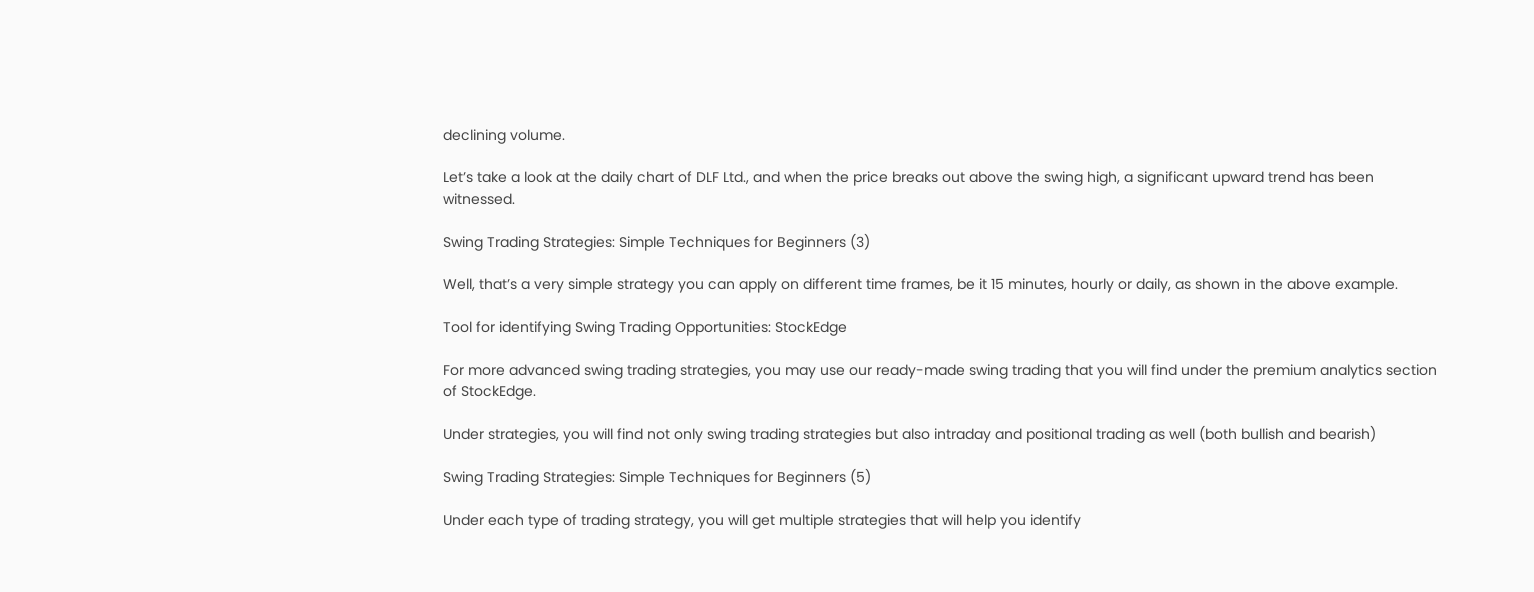declining volume.

Let’s take a look at the daily chart of DLF Ltd., and when the price breaks out above the swing high, a significant upward trend has been witnessed.

Swing Trading Strategies: Simple Techniques for Beginners (3)

Well, that’s a very simple strategy you can apply on different time frames, be it 15 minutes, hourly or daily, as shown in the above example.

Tool for identifying Swing Trading Opportunities: StockEdge

For more advanced swing trading strategies, you may use our ready-made swing trading that you will find under the premium analytics section of StockEdge.

Under strategies, you will find not only swing trading strategies but also intraday and positional trading as well (both bullish and bearish)

Swing Trading Strategies: Simple Techniques for Beginners (5)

Under each type of trading strategy, you will get multiple strategies that will help you identify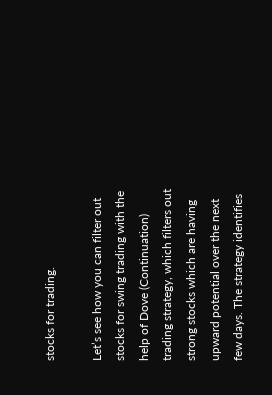stocks for trading.

Let’s see how you can filter out stocks for swing trading with the help of Dove (Continuation) trading strategy, which filters out strong stocks which are having upward potential over the next few days. The strategy identifies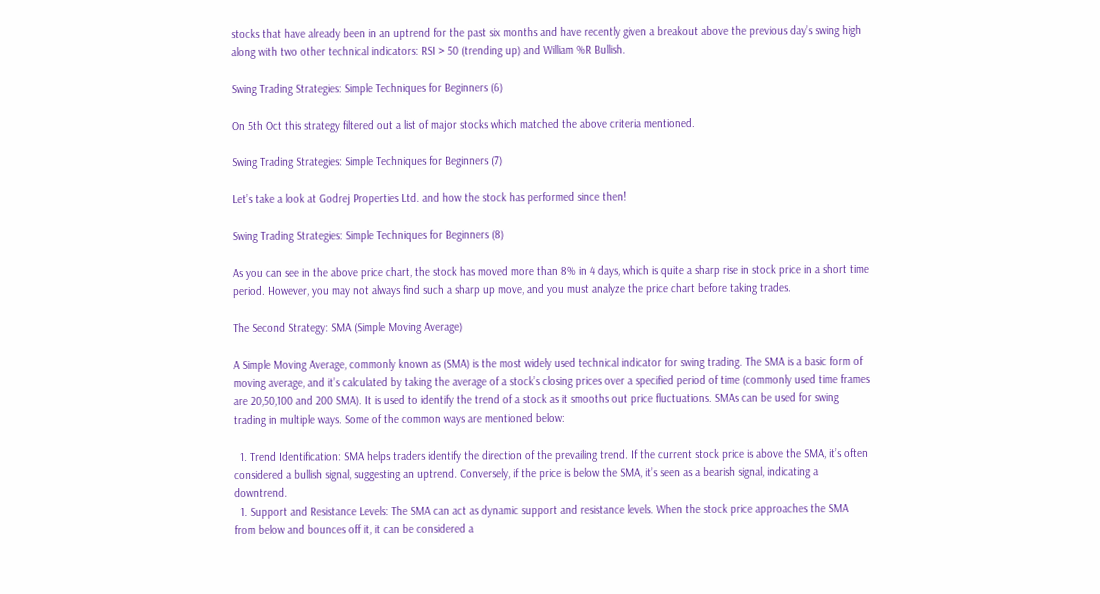stocks that have already been in an uptrend for the past six months and have recently given a breakout above the previous day’s swing high along with two other technical indicators: RSI > 50 (trending up) and William %R Bullish.

Swing Trading Strategies: Simple Techniques for Beginners (6)

On 5th Oct this strategy filtered out a list of major stocks which matched the above criteria mentioned.

Swing Trading Strategies: Simple Techniques for Beginners (7)

Let’s take a look at Godrej Properties Ltd. and how the stock has performed since then!

Swing Trading Strategies: Simple Techniques for Beginners (8)

As you can see in the above price chart, the stock has moved more than 8% in 4 days, which is quite a sharp rise in stock price in a short time period. However, you may not always find such a sharp up move, and you must analyze the price chart before taking trades.

The Second Strategy: SMA (Simple Moving Average)

A Simple Moving Average, commonly known as (SMA) is the most widely used technical indicator for swing trading. The SMA is a basic form of moving average, and it’s calculated by taking the average of a stock’s closing prices over a specified period of time (commonly used time frames are 20,50,100 and 200 SMA). It is used to identify the trend of a stock as it smooths out price fluctuations. SMAs can be used for swing trading in multiple ways. Some of the common ways are mentioned below:

  1. Trend Identification: SMA helps traders identify the direction of the prevailing trend. If the current stock price is above the SMA, it’s often considered a bullish signal, suggesting an uptrend. Conversely, if the price is below the SMA, it’s seen as a bearish signal, indicating a downtrend.
  1. Support and Resistance Levels: The SMA can act as dynamic support and resistance levels. When the stock price approaches the SMA from below and bounces off it, it can be considered a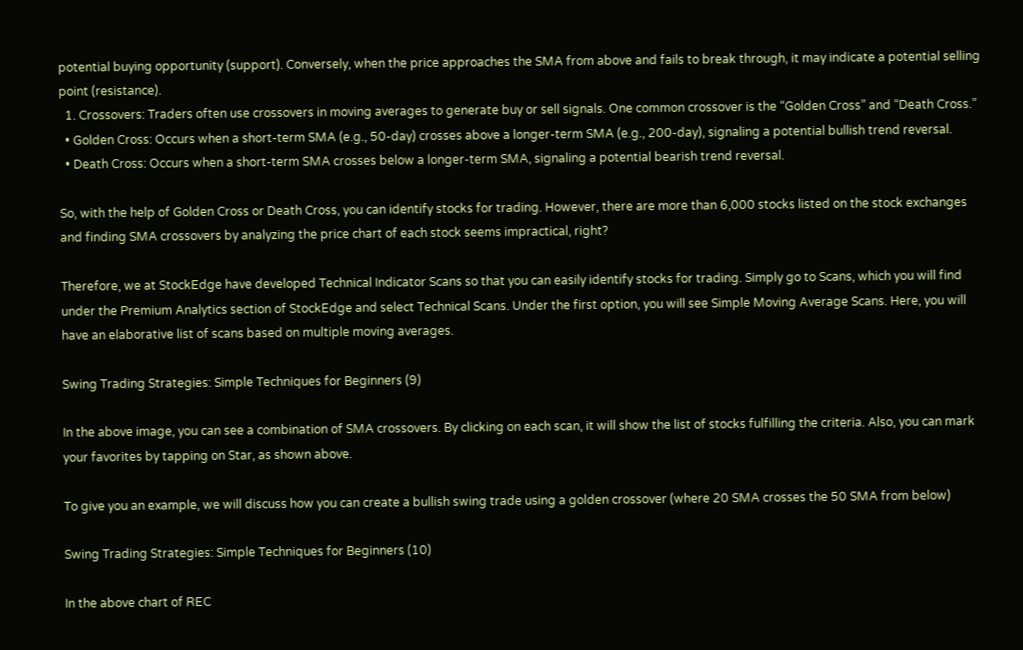potential buying opportunity (support). Conversely, when the price approaches the SMA from above and fails to break through, it may indicate a potential selling point (resistance).
  1. Crossovers: Traders often use crossovers in moving averages to generate buy or sell signals. One common crossover is the “Golden Cross” and “Death Cross.”
  • Golden Cross: Occurs when a short-term SMA (e.g., 50-day) crosses above a longer-term SMA (e.g., 200-day), signaling a potential bullish trend reversal.
  • Death Cross: Occurs when a short-term SMA crosses below a longer-term SMA, signaling a potential bearish trend reversal.

So, with the help of Golden Cross or Death Cross, you can identify stocks for trading. However, there are more than 6,000 stocks listed on the stock exchanges and finding SMA crossovers by analyzing the price chart of each stock seems impractical, right?

Therefore, we at StockEdge have developed Technical Indicator Scans so that you can easily identify stocks for trading. Simply go to Scans, which you will find under the Premium Analytics section of StockEdge and select Technical Scans. Under the first option, you will see Simple Moving Average Scans. Here, you will have an elaborative list of scans based on multiple moving averages.

Swing Trading Strategies: Simple Techniques for Beginners (9)

In the above image, you can see a combination of SMA crossovers. By clicking on each scan, it will show the list of stocks fulfilling the criteria. Also, you can mark your favorites by tapping on Star, as shown above.

To give you an example, we will discuss how you can create a bullish swing trade using a golden crossover (where 20 SMA crosses the 50 SMA from below)

Swing Trading Strategies: Simple Techniques for Beginners (10)

In the above chart of REC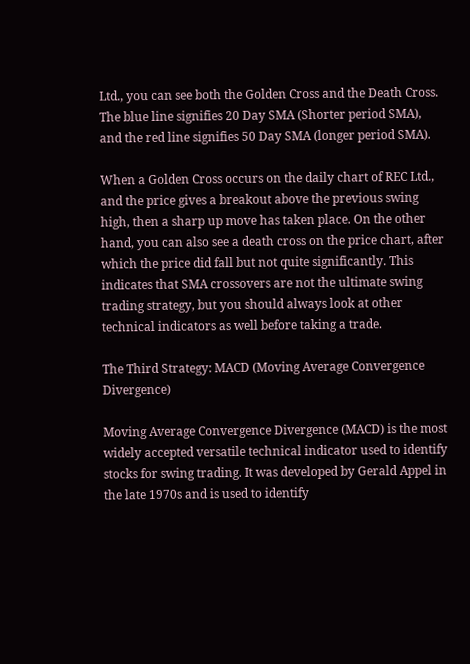Ltd., you can see both the Golden Cross and the Death Cross. The blue line signifies 20 Day SMA (Shorter period SMA), and the red line signifies 50 Day SMA (longer period SMA).

When a Golden Cross occurs on the daily chart of REC Ltd., and the price gives a breakout above the previous swing high, then a sharp up move has taken place. On the other hand, you can also see a death cross on the price chart, after which the price did fall but not quite significantly. This indicates that SMA crossovers are not the ultimate swing trading strategy, but you should always look at other technical indicators as well before taking a trade.

The Third Strategy: MACD (Moving Average Convergence Divergence)

Moving Average Convergence Divergence (MACD) is the most widely accepted versatile technical indicator used to identify stocks for swing trading. It was developed by Gerald Appel in the late 1970s and is used to identify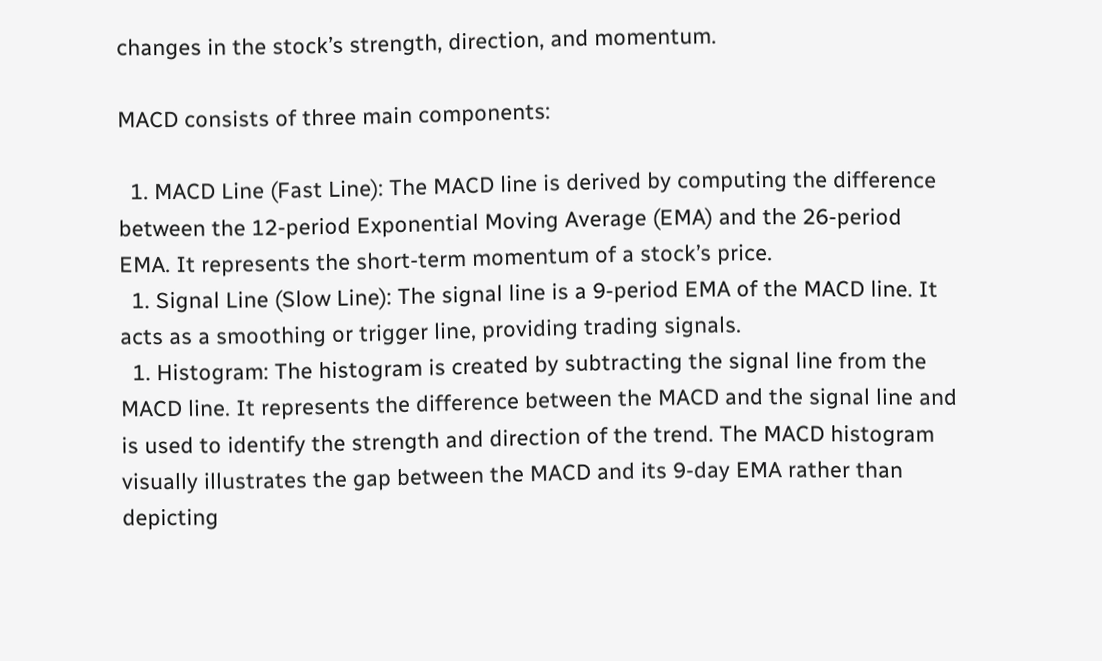changes in the stock’s strength, direction, and momentum.

MACD consists of three main components:

  1. MACD Line (Fast Line): The MACD line is derived by computing the difference between the 12-period Exponential Moving Average (EMA) and the 26-period EMA. It represents the short-term momentum of a stock’s price.
  1. Signal Line (Slow Line): The signal line is a 9-period EMA of the MACD line. It acts as a smoothing or trigger line, providing trading signals.
  1. Histogram: The histogram is created by subtracting the signal line from the MACD line. It represents the difference between the MACD and the signal line and is used to identify the strength and direction of the trend. The MACD histogram visually illustrates the gap between the MACD and its 9-day EMA rather than depicting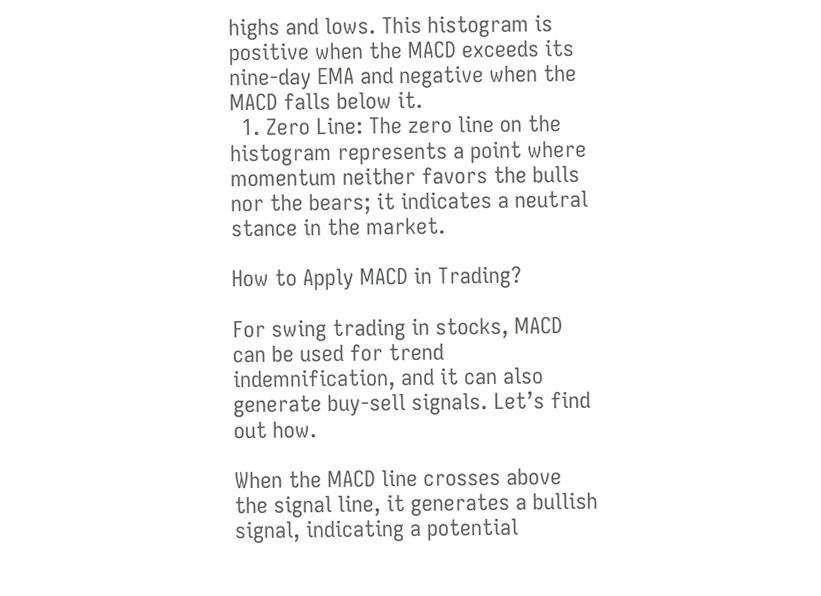highs and lows. This histogram is positive when the MACD exceeds its nine-day EMA and negative when the MACD falls below it.
  1. Zero Line: The zero line on the histogram represents a point where momentum neither favors the bulls nor the bears; it indicates a neutral stance in the market.

How to Apply MACD in Trading?

For swing trading in stocks, MACD can be used for trend indemnification, and it can also generate buy-sell signals. Let’s find out how.

When the MACD line crosses above the signal line, it generates a bullish signal, indicating a potential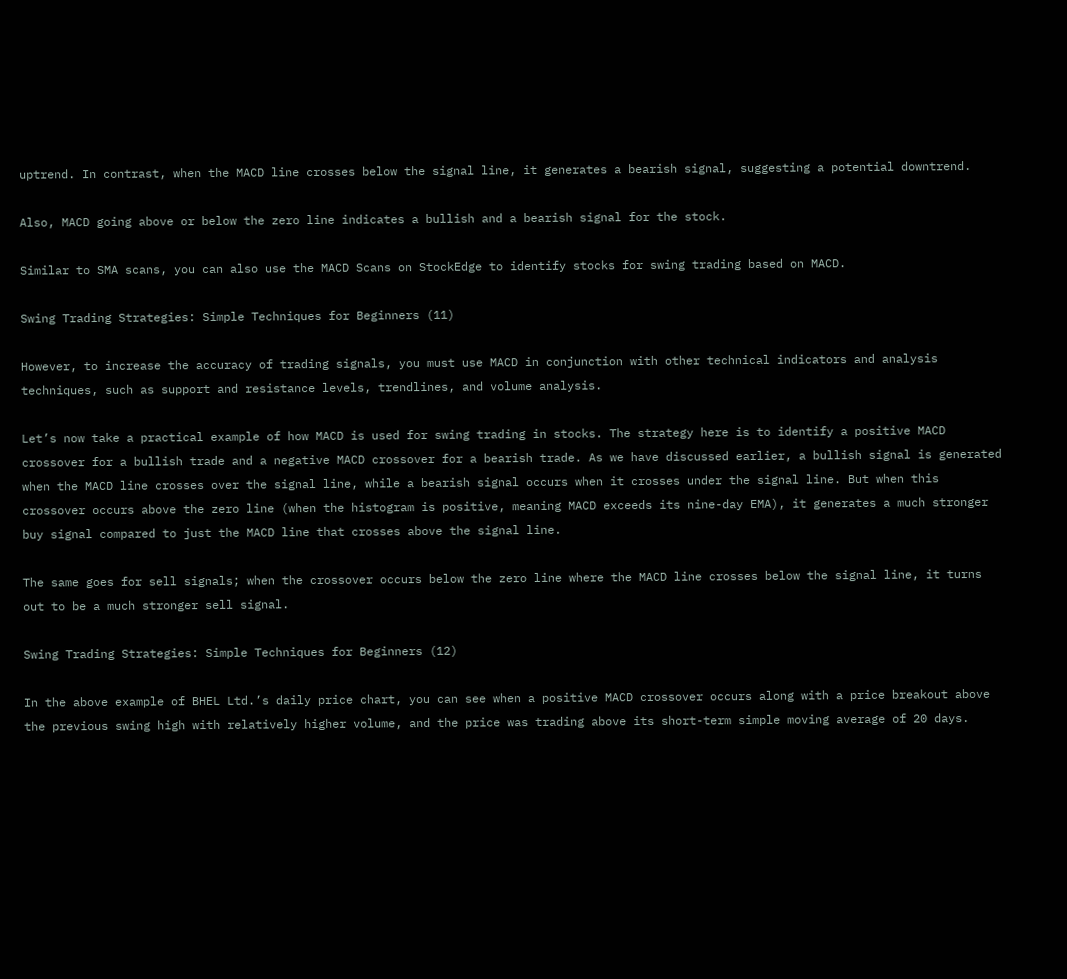uptrend. In contrast, when the MACD line crosses below the signal line, it generates a bearish signal, suggesting a potential downtrend.

Also, MACD going above or below the zero line indicates a bullish and a bearish signal for the stock.

Similar to SMA scans, you can also use the MACD Scans on StockEdge to identify stocks for swing trading based on MACD.

Swing Trading Strategies: Simple Techniques for Beginners (11)

However, to increase the accuracy of trading signals, you must use MACD in conjunction with other technical indicators and analysis techniques, such as support and resistance levels, trendlines, and volume analysis.

Let’s now take a practical example of how MACD is used for swing trading in stocks. The strategy here is to identify a positive MACD crossover for a bullish trade and a negative MACD crossover for a bearish trade. As we have discussed earlier, a bullish signal is generated when the MACD line crosses over the signal line, while a bearish signal occurs when it crosses under the signal line. But when this crossover occurs above the zero line (when the histogram is positive, meaning MACD exceeds its nine-day EMA), it generates a much stronger buy signal compared to just the MACD line that crosses above the signal line.

The same goes for sell signals; when the crossover occurs below the zero line where the MACD line crosses below the signal line, it turns out to be a much stronger sell signal.

Swing Trading Strategies: Simple Techniques for Beginners (12)

In the above example of BHEL Ltd.’s daily price chart, you can see when a positive MACD crossover occurs along with a price breakout above the previous swing high with relatively higher volume, and the price was trading above its short-term simple moving average of 20 days.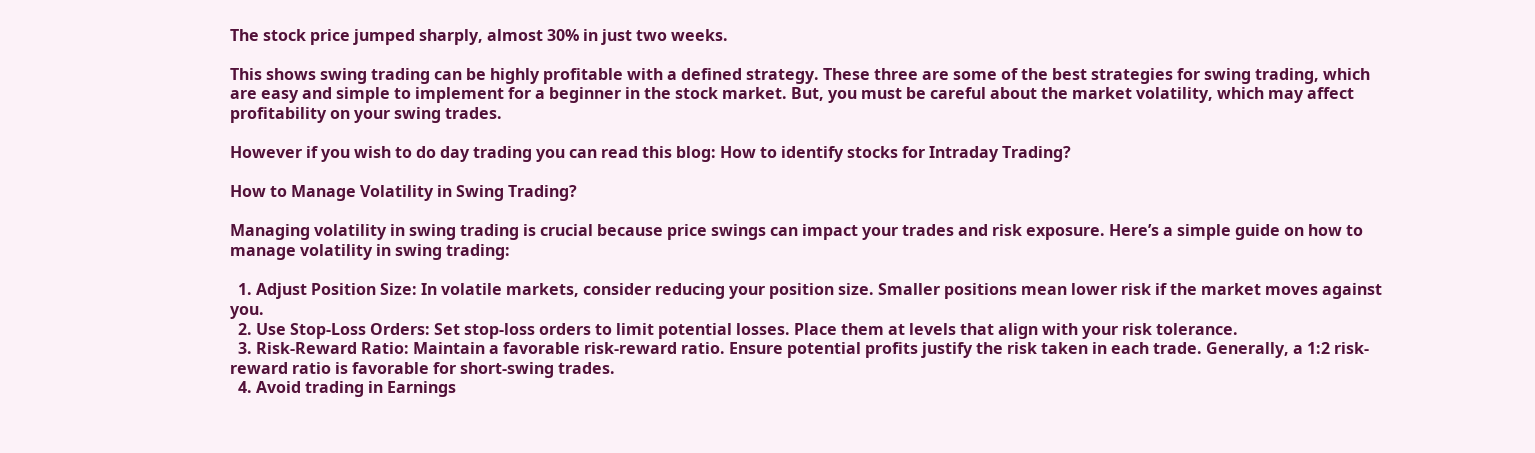The stock price jumped sharply, almost 30% in just two weeks.

This shows swing trading can be highly profitable with a defined strategy. These three are some of the best strategies for swing trading, which are easy and simple to implement for a beginner in the stock market. But, you must be careful about the market volatility, which may affect profitability on your swing trades.

However if you wish to do day trading you can read this blog: How to identify stocks for Intraday Trading?

How to Manage Volatility in Swing Trading?

Managing volatility in swing trading is crucial because price swings can impact your trades and risk exposure. Here’s a simple guide on how to manage volatility in swing trading:

  1. Adjust Position Size: In volatile markets, consider reducing your position size. Smaller positions mean lower risk if the market moves against you.
  2. Use Stop-Loss Orders: Set stop-loss orders to limit potential losses. Place them at levels that align with your risk tolerance.
  3. Risk-Reward Ratio: Maintain a favorable risk-reward ratio. Ensure potential profits justify the risk taken in each trade. Generally, a 1:2 risk-reward ratio is favorable for short-swing trades.
  4. Avoid trading in Earnings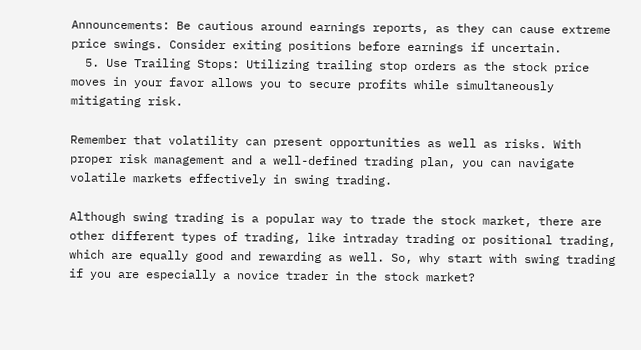Announcements: Be cautious around earnings reports, as they can cause extreme price swings. Consider exiting positions before earnings if uncertain.
  5. Use Trailing Stops: Utilizing trailing stop orders as the stock price moves in your favor allows you to secure profits while simultaneously mitigating risk.

Remember that volatility can present opportunities as well as risks. With proper risk management and a well-defined trading plan, you can navigate volatile markets effectively in swing trading.

Although swing trading is a popular way to trade the stock market, there are other different types of trading, like intraday trading or positional trading, which are equally good and rewarding as well. So, why start with swing trading if you are especially a novice trader in the stock market?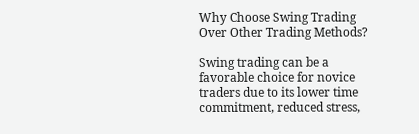Why Choose Swing Trading Over Other Trading Methods?

Swing trading can be a favorable choice for novice traders due to its lower time commitment, reduced stress,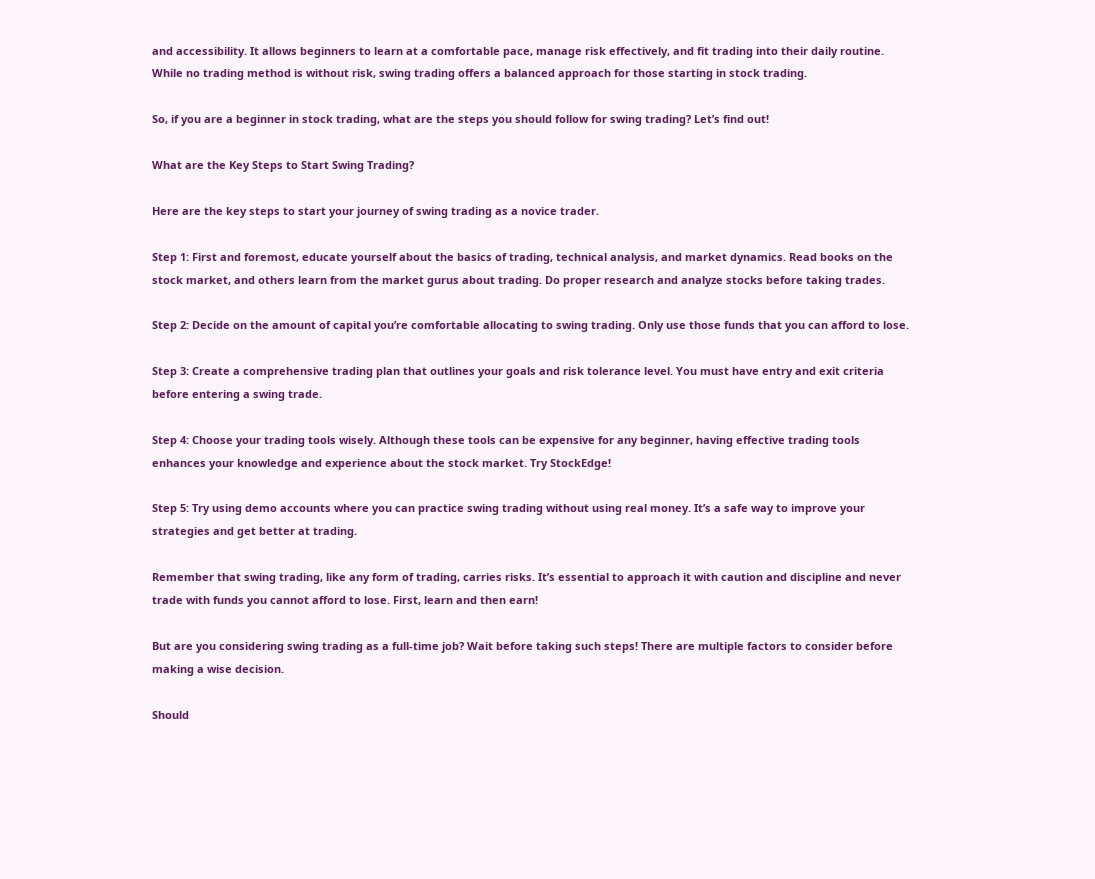and accessibility. It allows beginners to learn at a comfortable pace, manage risk effectively, and fit trading into their daily routine. While no trading method is without risk, swing trading offers a balanced approach for those starting in stock trading.

So, if you are a beginner in stock trading, what are the steps you should follow for swing trading? Let’s find out!

What are the Key Steps to Start Swing Trading?

Here are the key steps to start your journey of swing trading as a novice trader.

Step 1: First and foremost, educate yourself about the basics of trading, technical analysis, and market dynamics. Read books on the stock market, and others learn from the market gurus about trading. Do proper research and analyze stocks before taking trades.

Step 2: Decide on the amount of capital you’re comfortable allocating to swing trading. Only use those funds that you can afford to lose.

Step 3: Create a comprehensive trading plan that outlines your goals and risk tolerance level. You must have entry and exit criteria before entering a swing trade.

Step 4: Choose your trading tools wisely. Although these tools can be expensive for any beginner, having effective trading tools enhances your knowledge and experience about the stock market. Try StockEdge!

Step 5: Try using demo accounts where you can practice swing trading without using real money. It’s a safe way to improve your strategies and get better at trading.

Remember that swing trading, like any form of trading, carries risks. It’s essential to approach it with caution and discipline and never trade with funds you cannot afford to lose. First, learn and then earn!

But are you considering swing trading as a full-time job? Wait before taking such steps! There are multiple factors to consider before making a wise decision.

Should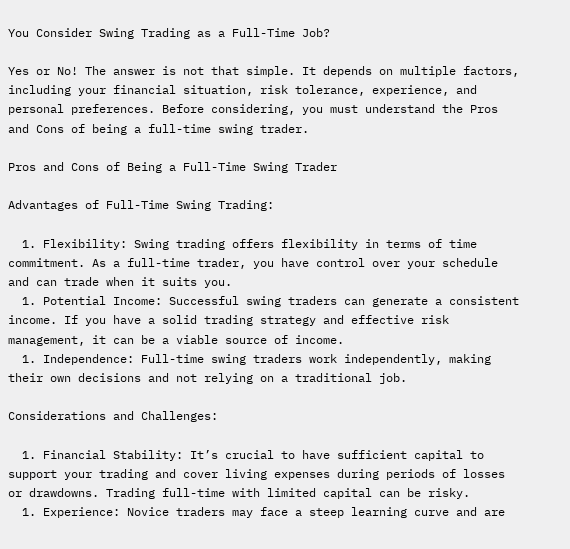You Consider Swing Trading as a Full-Time Job?

Yes or No! The answer is not that simple. It depends on multiple factors, including your financial situation, risk tolerance, experience, and personal preferences. Before considering, you must understand the Pros and Cons of being a full-time swing trader.

Pros and Cons of Being a Full-Time Swing Trader

Advantages of Full-Time Swing Trading:

  1. Flexibility: Swing trading offers flexibility in terms of time commitment. As a full-time trader, you have control over your schedule and can trade when it suits you.
  1. Potential Income: Successful swing traders can generate a consistent income. If you have a solid trading strategy and effective risk management, it can be a viable source of income.
  1. Independence: Full-time swing traders work independently, making their own decisions and not relying on a traditional job.

Considerations and Challenges:

  1. Financial Stability: It’s crucial to have sufficient capital to support your trading and cover living expenses during periods of losses or drawdowns. Trading full-time with limited capital can be risky.
  1. Experience: Novice traders may face a steep learning curve and are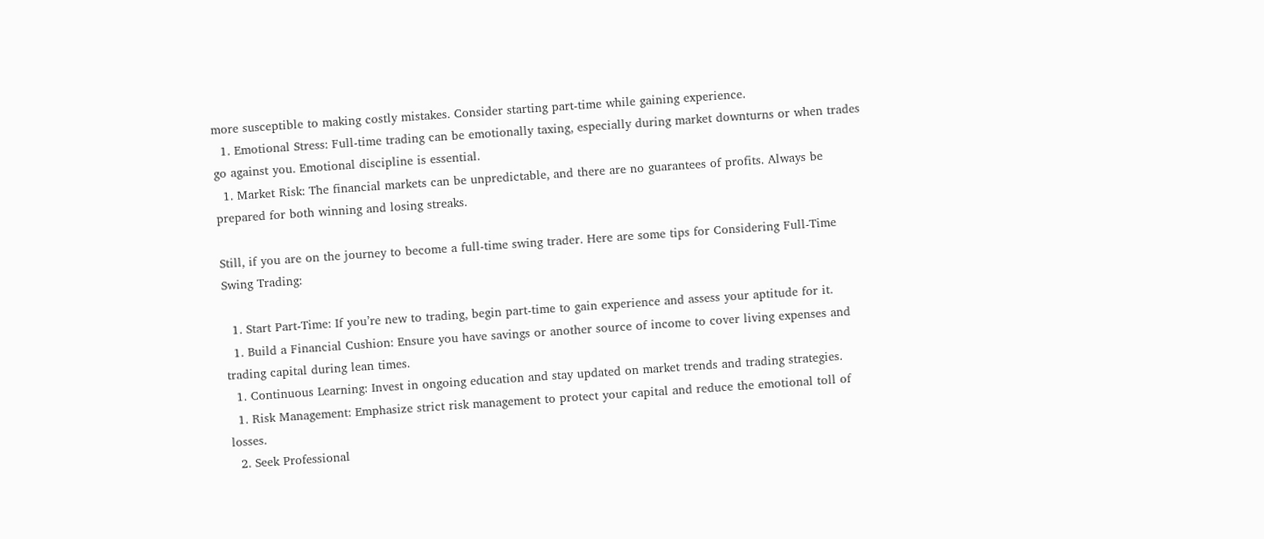more susceptible to making costly mistakes. Consider starting part-time while gaining experience.
  1. Emotional Stress: Full-time trading can be emotionally taxing, especially during market downturns or when trades go against you. Emotional discipline is essential.
  1. Market Risk: The financial markets can be unpredictable, and there are no guarantees of profits. Always be prepared for both winning and losing streaks.

Still, if you are on the journey to become a full-time swing trader. Here are some tips for Considering Full-Time Swing Trading:

  1. Start Part-Time: If you’re new to trading, begin part-time to gain experience and assess your aptitude for it.
  1. Build a Financial Cushion: Ensure you have savings or another source of income to cover living expenses and trading capital during lean times.
  1. Continuous Learning: Invest in ongoing education and stay updated on market trends and trading strategies.
  1. Risk Management: Emphasize strict risk management to protect your capital and reduce the emotional toll of losses.
  2. Seek Professional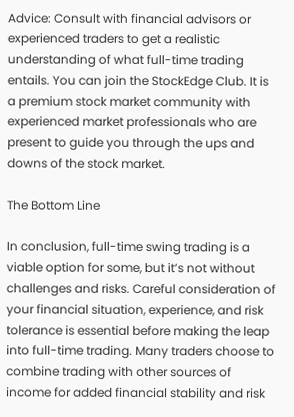Advice: Consult with financial advisors or experienced traders to get a realistic understanding of what full-time trading entails. You can join the StockEdge Club. It is a premium stock market community with experienced market professionals who are present to guide you through the ups and downs of the stock market.

The Bottom Line

In conclusion, full-time swing trading is a viable option for some, but it’s not without challenges and risks. Careful consideration of your financial situation, experience, and risk tolerance is essential before making the leap into full-time trading. Many traders choose to combine trading with other sources of income for added financial stability and risk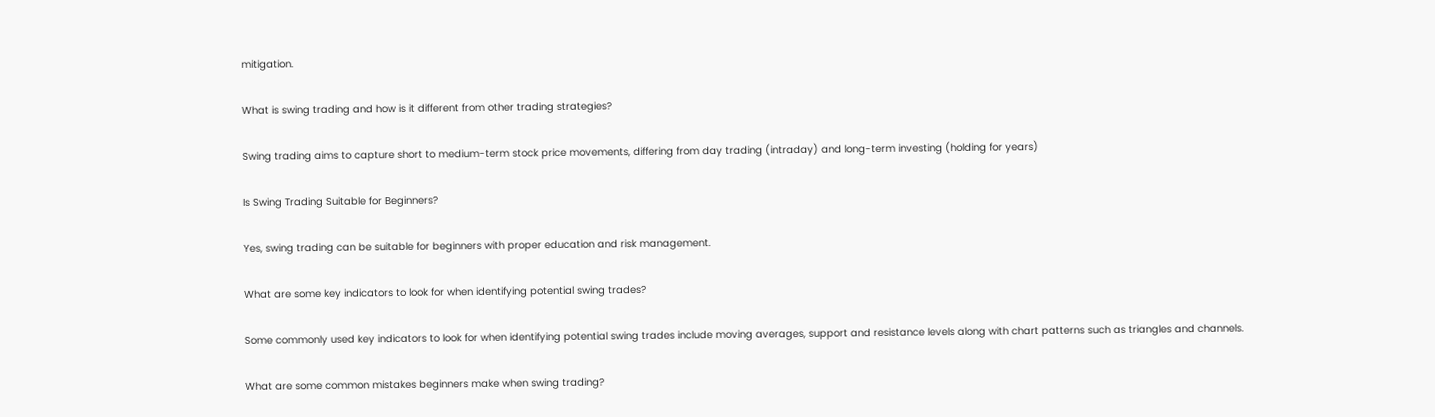mitigation.

What is swing trading and how is it different from other trading strategies?

Swing trading aims to capture short to medium-term stock price movements, differing from day trading (intraday) and long-term investing (holding for years)

Is Swing Trading Suitable for Beginners?

Yes, swing trading can be suitable for beginners with proper education and risk management.

What are some key indicators to look for when identifying potential swing trades?

Some commonly used key indicators to look for when identifying potential swing trades include moving averages, support and resistance levels along with chart patterns such as triangles and channels.

What are some common mistakes beginners make when swing trading?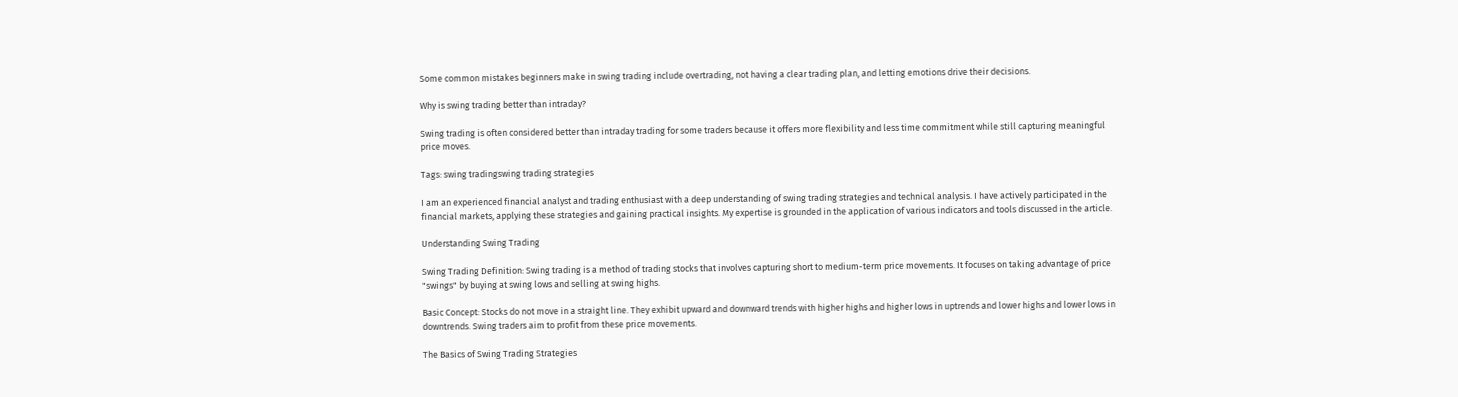Some common mistakes beginners make in swing trading include overtrading, not having a clear trading plan, and letting emotions drive their decisions.

Why is swing trading better than intraday?

Swing trading is often considered better than intraday trading for some traders because it offers more flexibility and less time commitment while still capturing meaningful price moves.

Tags: swing tradingswing trading strategies

I am an experienced financial analyst and trading enthusiast with a deep understanding of swing trading strategies and technical analysis. I have actively participated in the financial markets, applying these strategies and gaining practical insights. My expertise is grounded in the application of various indicators and tools discussed in the article.

Understanding Swing Trading

Swing Trading Definition: Swing trading is a method of trading stocks that involves capturing short to medium-term price movements. It focuses on taking advantage of price "swings" by buying at swing lows and selling at swing highs.

Basic Concept: Stocks do not move in a straight line. They exhibit upward and downward trends with higher highs and higher lows in uptrends and lower highs and lower lows in downtrends. Swing traders aim to profit from these price movements.

The Basics of Swing Trading Strategies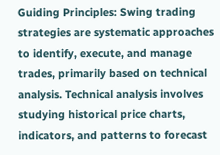Guiding Principles: Swing trading strategies are systematic approaches to identify, execute, and manage trades, primarily based on technical analysis. Technical analysis involves studying historical price charts, indicators, and patterns to forecast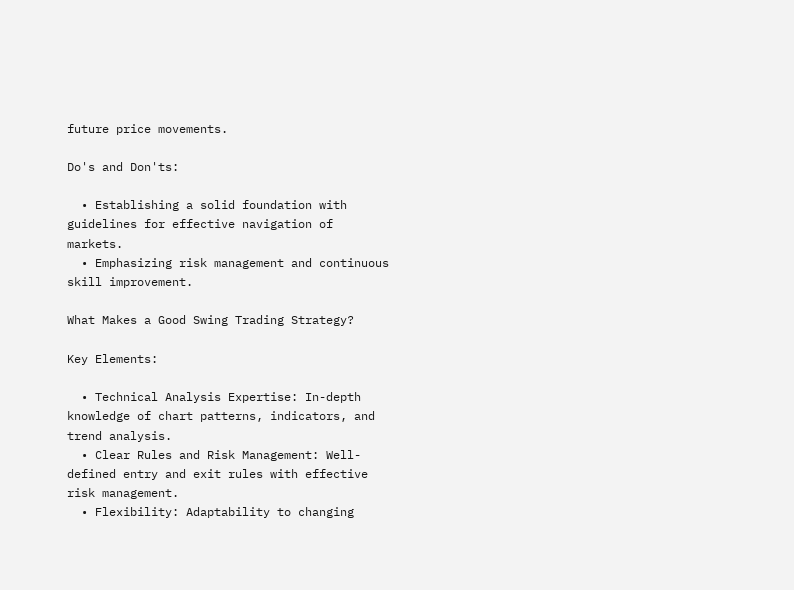future price movements.

Do's and Don'ts:

  • Establishing a solid foundation with guidelines for effective navigation of markets.
  • Emphasizing risk management and continuous skill improvement.

What Makes a Good Swing Trading Strategy?

Key Elements:

  • Technical Analysis Expertise: In-depth knowledge of chart patterns, indicators, and trend analysis.
  • Clear Rules and Risk Management: Well-defined entry and exit rules with effective risk management.
  • Flexibility: Adaptability to changing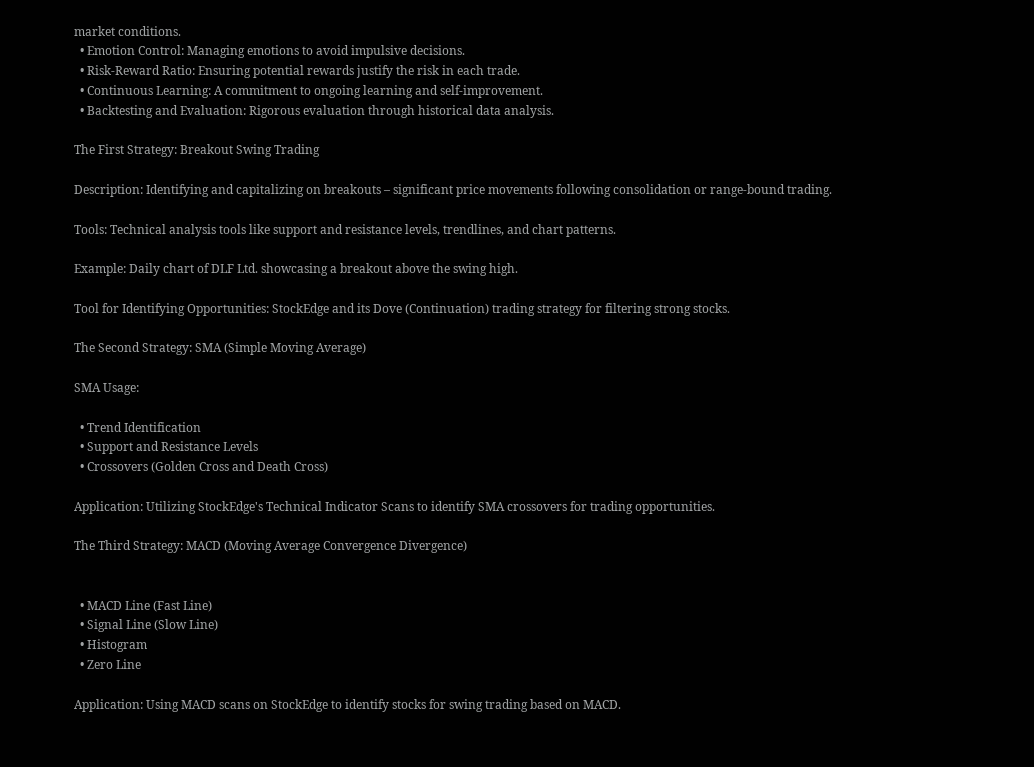market conditions.
  • Emotion Control: Managing emotions to avoid impulsive decisions.
  • Risk-Reward Ratio: Ensuring potential rewards justify the risk in each trade.
  • Continuous Learning: A commitment to ongoing learning and self-improvement.
  • Backtesting and Evaluation: Rigorous evaluation through historical data analysis.

The First Strategy: Breakout Swing Trading

Description: Identifying and capitalizing on breakouts – significant price movements following consolidation or range-bound trading.

Tools: Technical analysis tools like support and resistance levels, trendlines, and chart patterns.

Example: Daily chart of DLF Ltd. showcasing a breakout above the swing high.

Tool for Identifying Opportunities: StockEdge and its Dove (Continuation) trading strategy for filtering strong stocks.

The Second Strategy: SMA (Simple Moving Average)

SMA Usage:

  • Trend Identification
  • Support and Resistance Levels
  • Crossovers (Golden Cross and Death Cross)

Application: Utilizing StockEdge's Technical Indicator Scans to identify SMA crossovers for trading opportunities.

The Third Strategy: MACD (Moving Average Convergence Divergence)


  • MACD Line (Fast Line)
  • Signal Line (Slow Line)
  • Histogram
  • Zero Line

Application: Using MACD scans on StockEdge to identify stocks for swing trading based on MACD.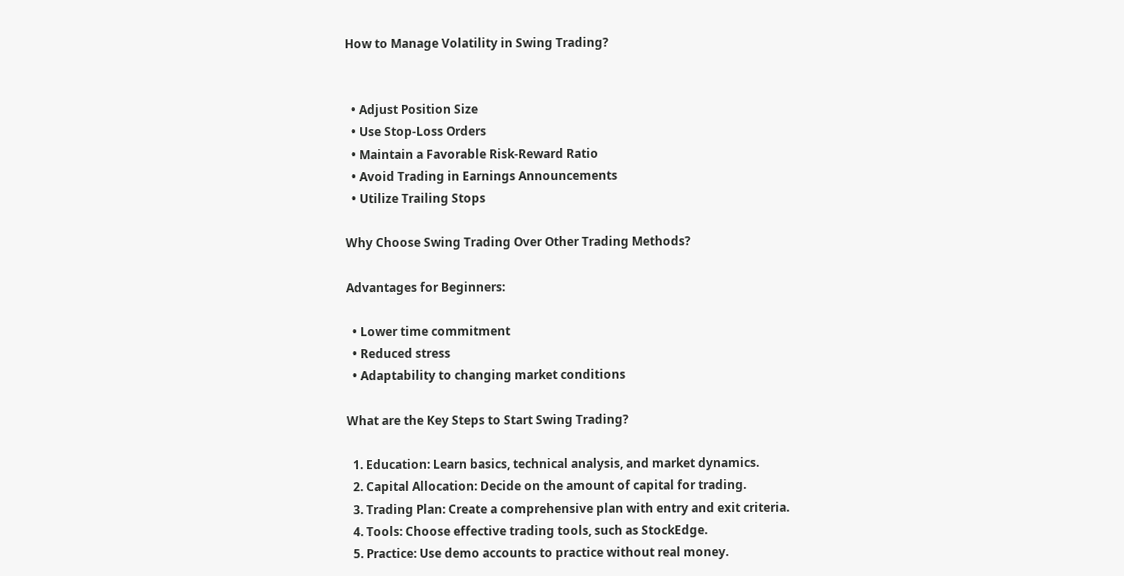How to Manage Volatility in Swing Trading?


  • Adjust Position Size
  • Use Stop-Loss Orders
  • Maintain a Favorable Risk-Reward Ratio
  • Avoid Trading in Earnings Announcements
  • Utilize Trailing Stops

Why Choose Swing Trading Over Other Trading Methods?

Advantages for Beginners:

  • Lower time commitment
  • Reduced stress
  • Adaptability to changing market conditions

What are the Key Steps to Start Swing Trading?

  1. Education: Learn basics, technical analysis, and market dynamics.
  2. Capital Allocation: Decide on the amount of capital for trading.
  3. Trading Plan: Create a comprehensive plan with entry and exit criteria.
  4. Tools: Choose effective trading tools, such as StockEdge.
  5. Practice: Use demo accounts to practice without real money.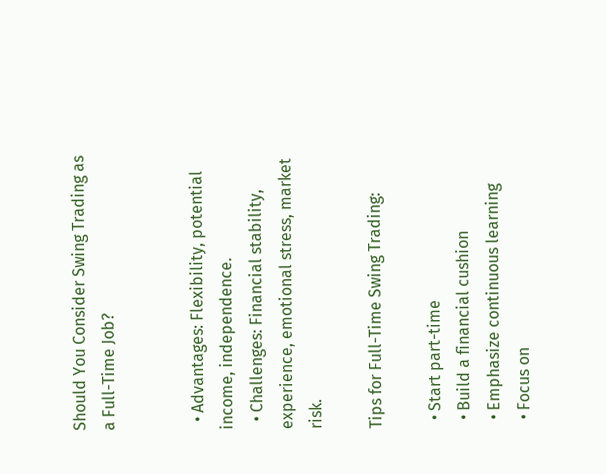Should You Consider Swing Trading as a Full-Time Job?


  • Advantages: Flexibility, potential income, independence.
  • Challenges: Financial stability, experience, emotional stress, market risk.

Tips for Full-Time Swing Trading:

  • Start part-time
  • Build a financial cushion
  • Emphasize continuous learning
  • Focus on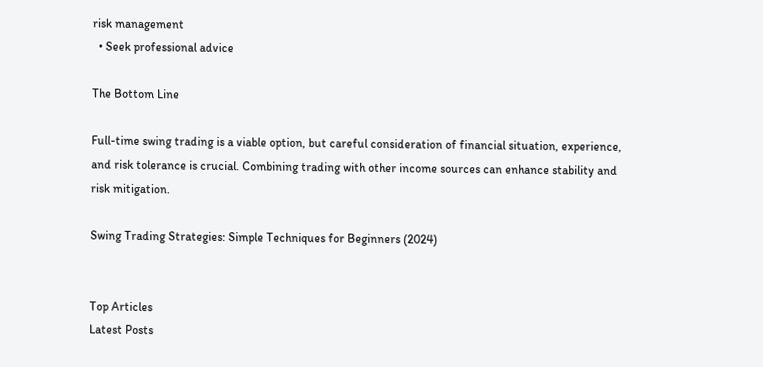risk management
  • Seek professional advice

The Bottom Line

Full-time swing trading is a viable option, but careful consideration of financial situation, experience, and risk tolerance is crucial. Combining trading with other income sources can enhance stability and risk mitigation.

Swing Trading Strategies: Simple Techniques for Beginners (2024)


Top Articles
Latest Posts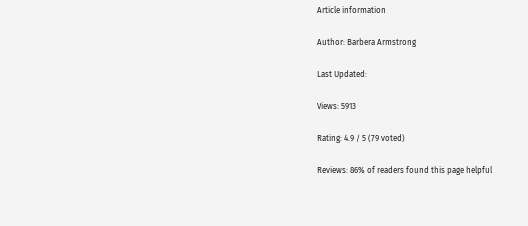Article information

Author: Barbera Armstrong

Last Updated:

Views: 5913

Rating: 4.9 / 5 (79 voted)

Reviews: 86% of readers found this page helpful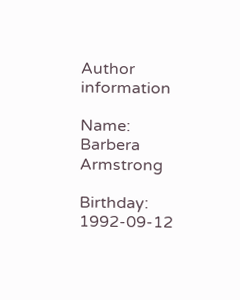Author information

Name: Barbera Armstrong

Birthday: 1992-09-12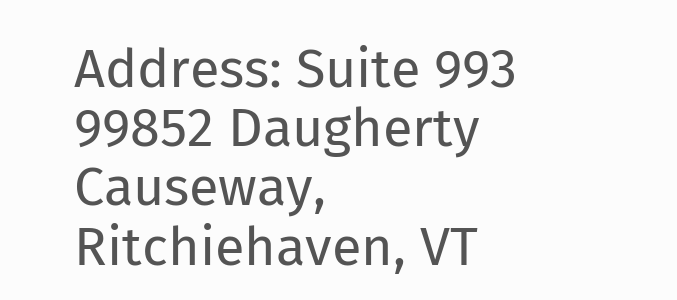Address: Suite 993 99852 Daugherty Causeway, Ritchiehaven, VT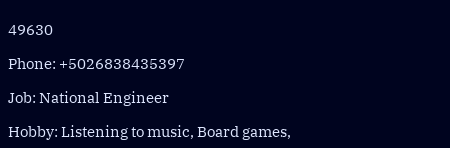49630

Phone: +5026838435397

Job: National Engineer

Hobby: Listening to music, Board games,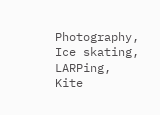Photography, Ice skating, LARPing, Kite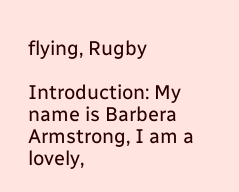flying, Rugby

Introduction: My name is Barbera Armstrong, I am a lovely,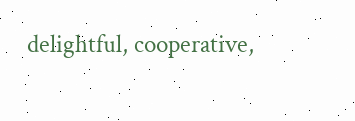delightful, cooperative,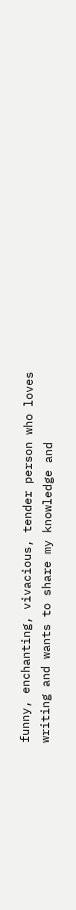funny, enchanting, vivacious, tender person who loves writing and wants to share my knowledge and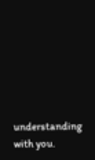understanding with you.